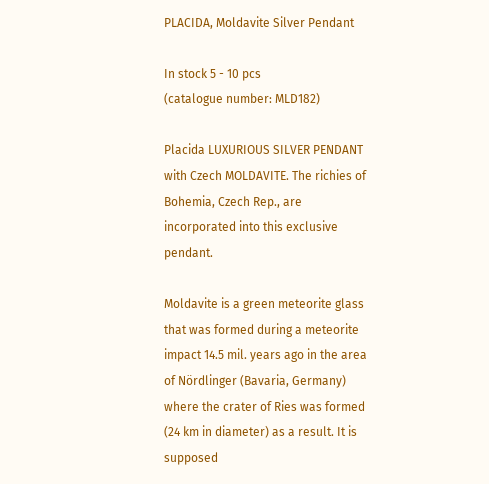PLACIDA, Moldavite Silver Pendant

In stock 5 - 10 pcs
(catalogue number: MLD182)

Placida LUXURIOUS SILVER PENDANT with Czech MOLDAVITE. The richies of Bohemia, Czech Rep., are incorporated into this exclusive pendant.

Moldavite is a green meteorite glass that was formed during a meteorite impact 14.5 mil. years ago in the area of Nördlinger (Bavaria, Germany) where the crater of Ries was formed (24 km in diameter) as a result. It is supposed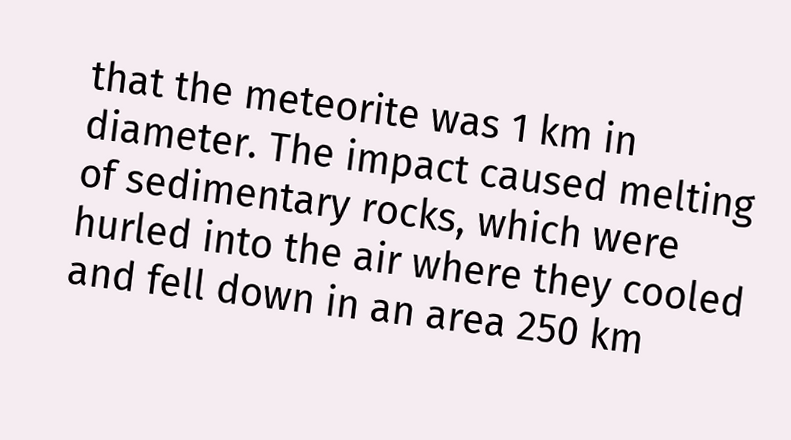that the meteorite was 1 km in diameter. The impact caused melting of sedimentary rocks, which were hurled into the air where they cooled and fell down in an area 250 km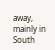away, mainly in South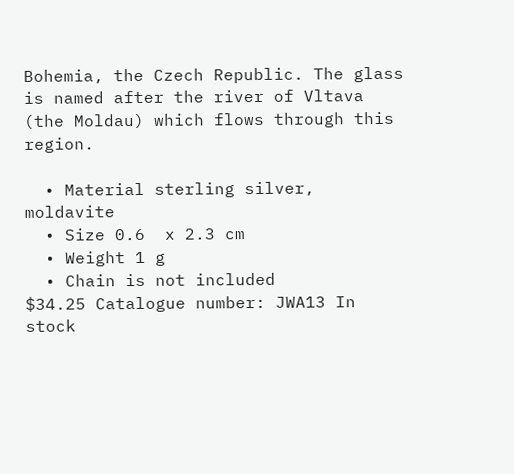Bohemia, the Czech Republic. The glass is named after the river of Vltava (the Moldau) which flows through this region.

  • Material sterling silver, moldavite
  • Size 0.6  x 2.3 cm
  • Weight 1 g
  • Chain is not included
$34.25 Catalogue number: JWA13 In stock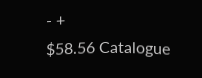- +
$58.56 Catalogue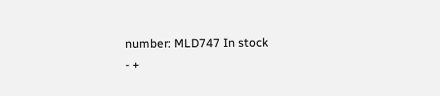number: MLD747 In stock
- +